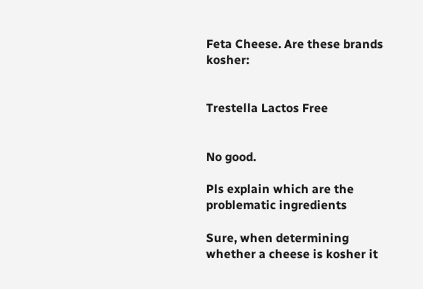Feta Cheese. Are these brands kosher:


Trestella Lactos Free


No good.

Pls explain which are the problematic ingredients

Sure, when determining whether a cheese is kosher it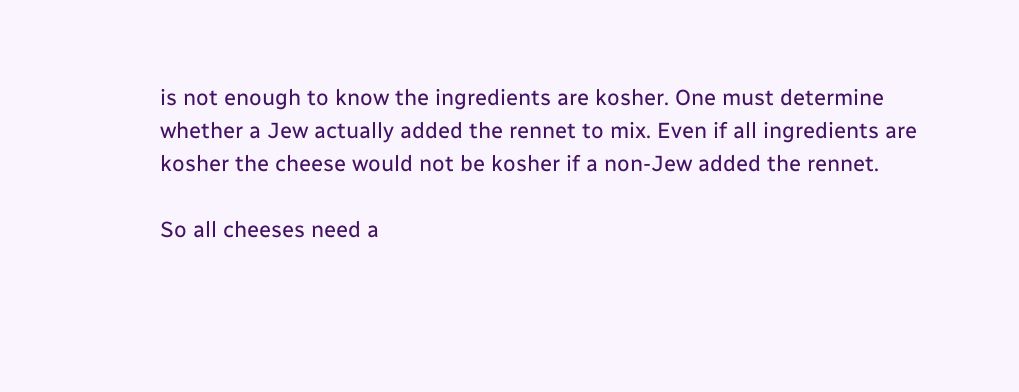is not enough to know the ingredients are kosher. One must determine whether a Jew actually added the rennet to mix. Even if all ingredients are kosher the cheese would not be kosher if a non-Jew added the rennet.

So all cheeses need a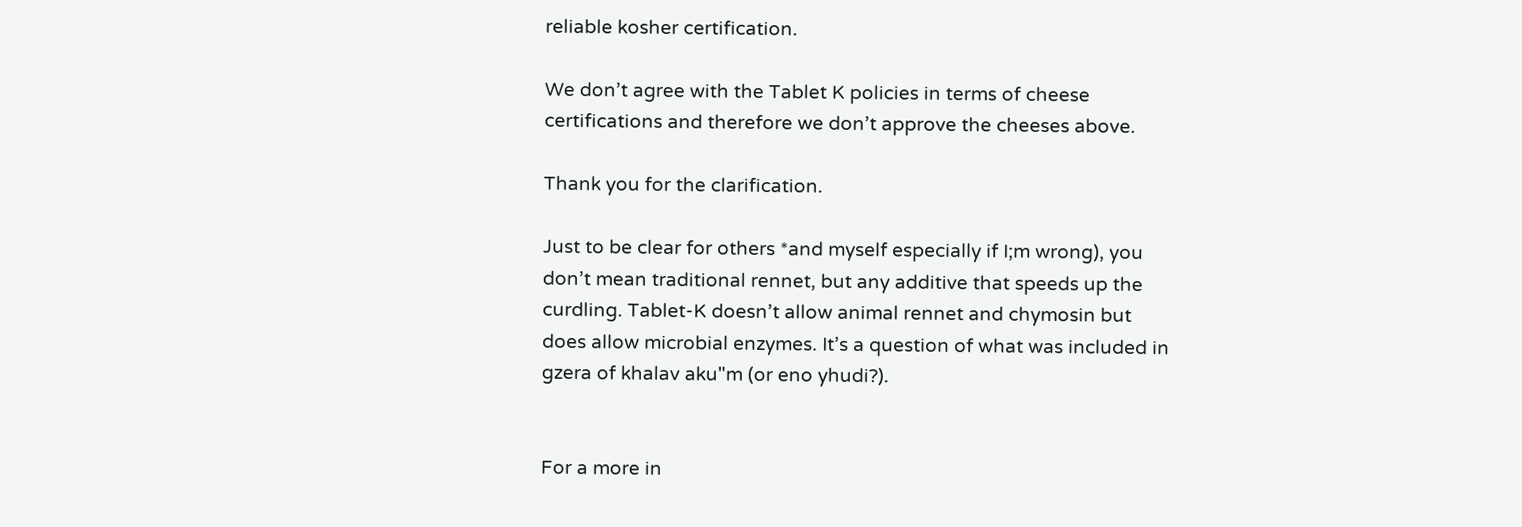reliable kosher certification.

We don’t agree with the Tablet K policies in terms of cheese certifications and therefore we don’t approve the cheeses above.

Thank you for the clarification.

Just to be clear for others *and myself especially if I;m wrong), you don’t mean traditional rennet, but any additive that speeds up the curdling. Tablet-K doesn’t allow animal rennet and chymosin but does allow microbial enzymes. It’s a question of what was included in gzera of khalav aku"m (or eno yhudi?).


For a more in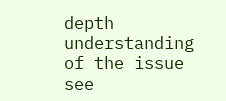depth understanding of the issue see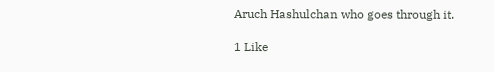Aruch Hashulchan who goes through it.

1 Like